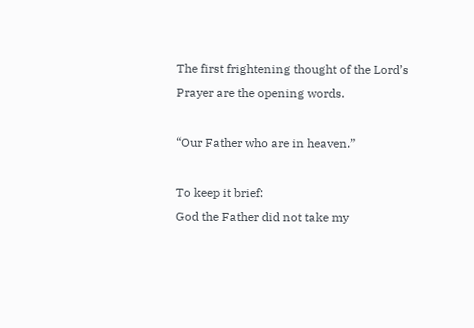The first frightening thought of the Lord’s Prayer are the opening words.

“Our Father who are in heaven.”

To keep it brief:
God the Father did not take my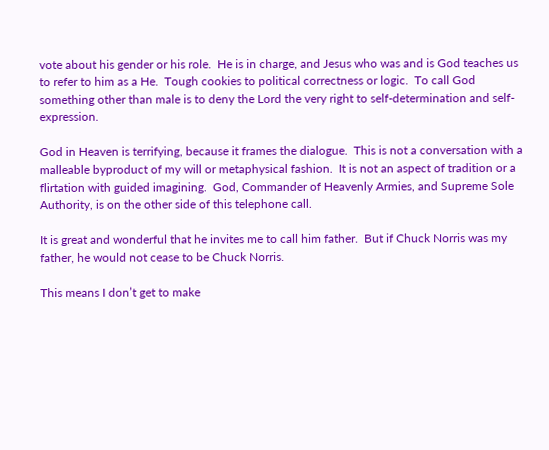vote about his gender or his role.  He is in charge, and Jesus who was and is God teaches us to refer to him as a He.  Tough cookies to political correctness or logic.  To call God something other than male is to deny the Lord the very right to self-determination and self-expression.

God in Heaven is terrifying, because it frames the dialogue.  This is not a conversation with a malleable byproduct of my will or metaphysical fashion.  It is not an aspect of tradition or a flirtation with guided imagining.  God, Commander of Heavenly Armies, and Supreme Sole Authority, is on the other side of this telephone call.

It is great and wonderful that he invites me to call him father.  But if Chuck Norris was my father, he would not cease to be Chuck Norris.

This means I don’t get to make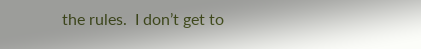the rules.  I don’t get to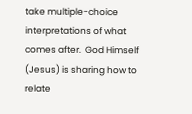take multiple-choice interpretations of what comes after.  God Himself (Jesus) is sharing how to relate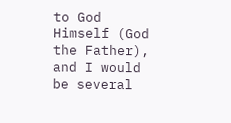to God Himself (God the Father), and I would be several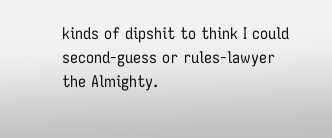kinds of dipshit to think I could second-guess or rules-lawyer the Almighty.